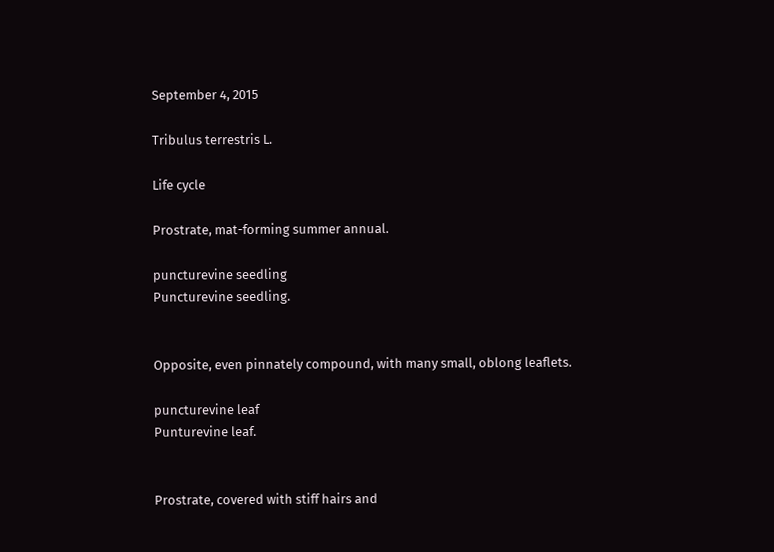September 4, 2015

Tribulus terrestris L.

Life cycle

Prostrate, mat-forming summer annual.

puncturevine seedling
Puncturevine seedling.


Opposite, even pinnately compound, with many small, oblong leaflets.

puncturevine leaf
Punturevine leaf.


Prostrate, covered with stiff hairs and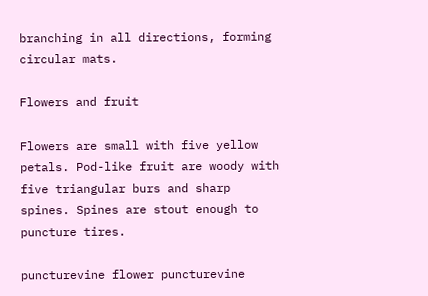branching in all directions, forming circular mats.

Flowers and fruit

Flowers are small with five yellow petals. Pod-like fruit are woody with five triangular burs and sharp spines. Spines are stout enough to puncture tires.

puncturevine flower puncturevine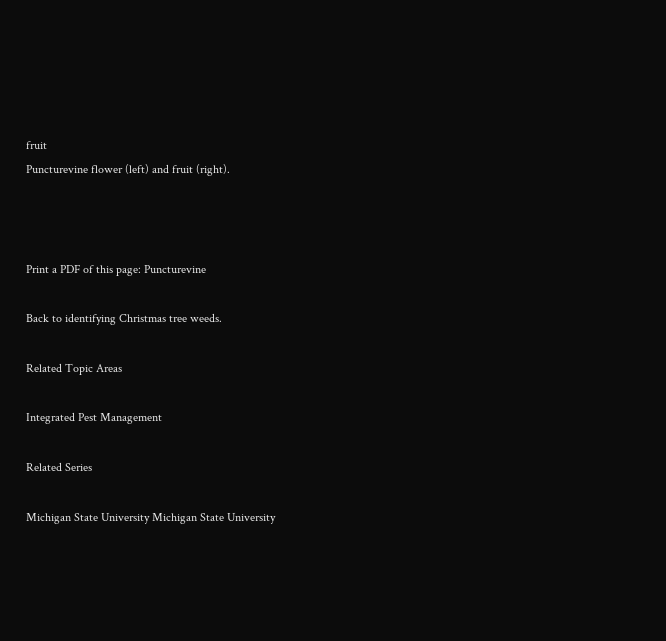fruit
Puncturevine flower (left) and fruit (right).



Print a PDF of this page: Puncturevine

Back to identifying Christmas tree weeds.

Related Topic Areas

Integrated Pest Management

Related Series

Michigan State University Michigan State University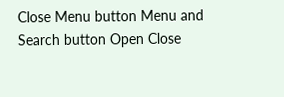Close Menu button Menu and Search button Open Close